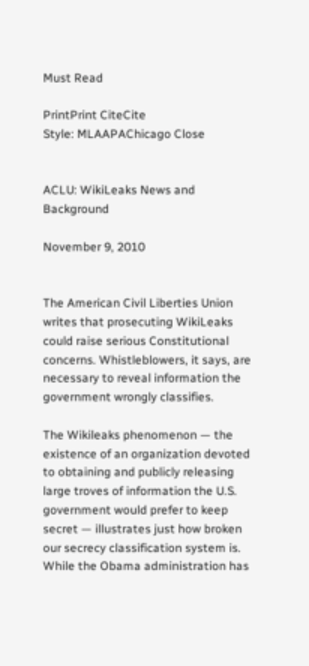Must Read

PrintPrint CiteCite
Style: MLAAPAChicago Close


ACLU: WikiLeaks News and Background

November 9, 2010


The American Civil Liberties Union writes that prosecuting WikiLeaks could raise serious Constitutional concerns. Whistleblowers, it says, are necessary to reveal information the government wrongly classifies.

The Wikileaks phenomenon — the existence of an organization devoted to obtaining and publicly releasing large troves of information the U.S. government would prefer to keep secret — illustrates just how broken our secrecy classification system is. While the Obama administration has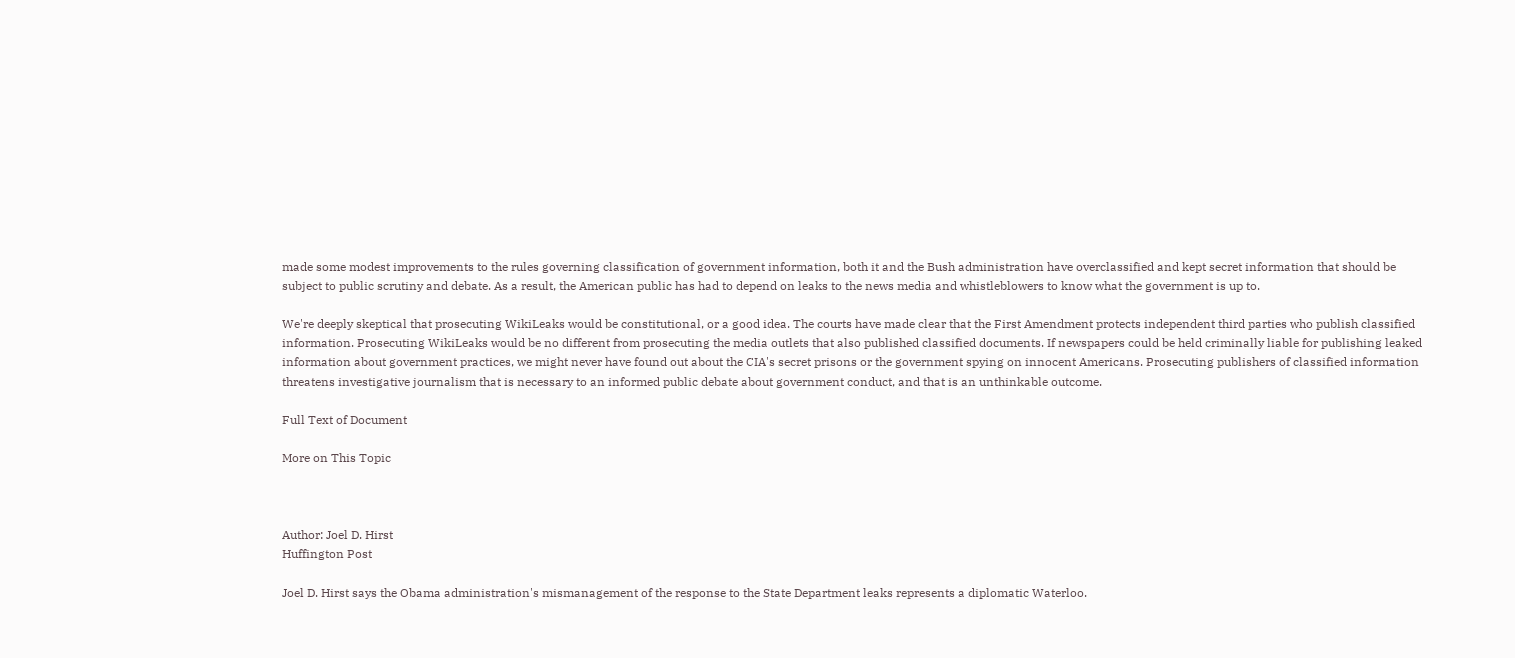made some modest improvements to the rules governing classification of government information, both it and the Bush administration have overclassified and kept secret information that should be subject to public scrutiny and debate. As a result, the American public has had to depend on leaks to the news media and whistleblowers to know what the government is up to.

We're deeply skeptical that prosecuting WikiLeaks would be constitutional, or a good idea. The courts have made clear that the First Amendment protects independent third parties who publish classified information. Prosecuting WikiLeaks would be no different from prosecuting the media outlets that also published classified documents. If newspapers could be held criminally liable for publishing leaked information about government practices, we might never have found out about the CIA's secret prisons or the government spying on innocent Americans. Prosecuting publishers of classified information threatens investigative journalism that is necessary to an informed public debate about government conduct, and that is an unthinkable outcome.

Full Text of Document

More on This Topic



Author: Joel D. Hirst
Huffington Post

Joel D. Hirst says the Obama administration's mismanagement of the response to the State Department leaks represents a diplomatic Waterloo.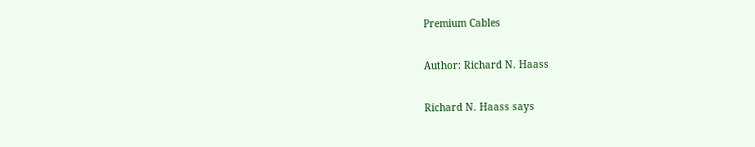Premium Cables

Author: Richard N. Haass

Richard N. Haass says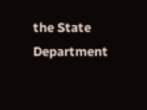the State Department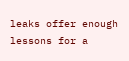leaks offer enough lessons for a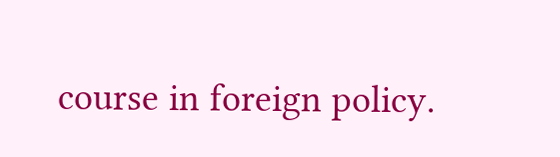course in foreign policy.